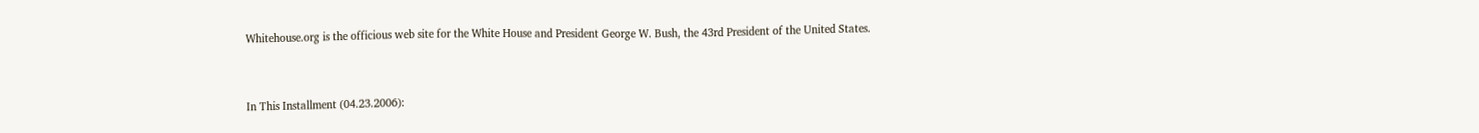Whitehouse.org is the officious web site for the White House and President George W. Bush, the 43rd President of the United States.


In This Installment (04.23.2006):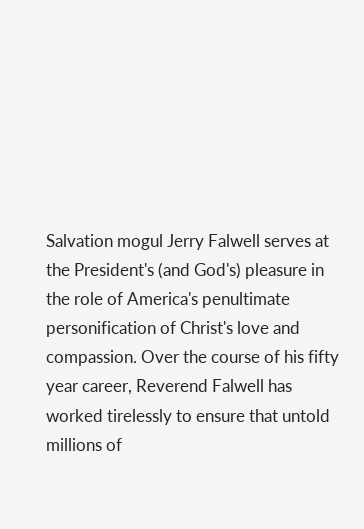Salvation mogul Jerry Falwell serves at the President's (and God's) pleasure in the role of America's penultimate personification of Christ's love and compassion. Over the course of his fifty year career, Reverend Falwell has worked tirelessly to ensure that untold millions of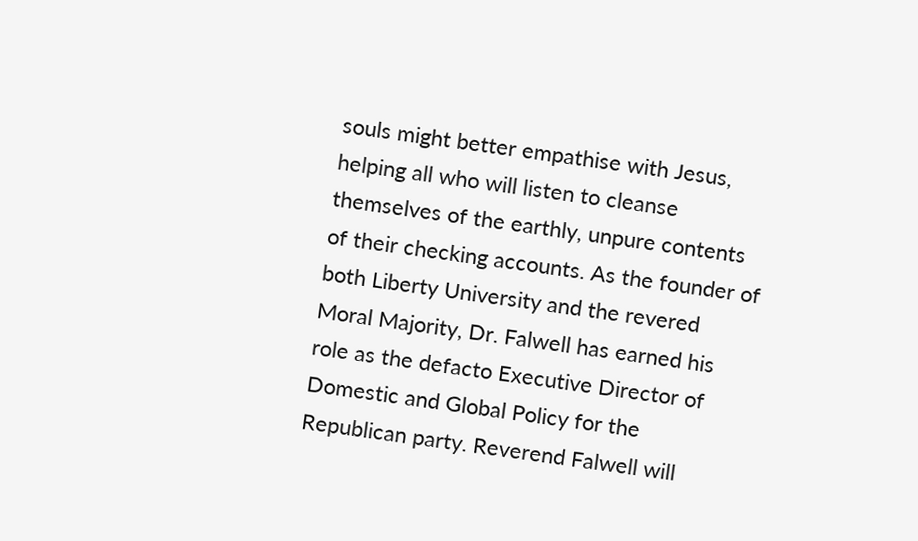souls might better empathise with Jesus, helping all who will listen to cleanse themselves of the earthly, unpure contents of their checking accounts. As the founder of both Liberty University and the revered Moral Majority, Dr. Falwell has earned his role as the defacto Executive Director of Domestic and Global Policy for the Republican party. Reverend Falwell will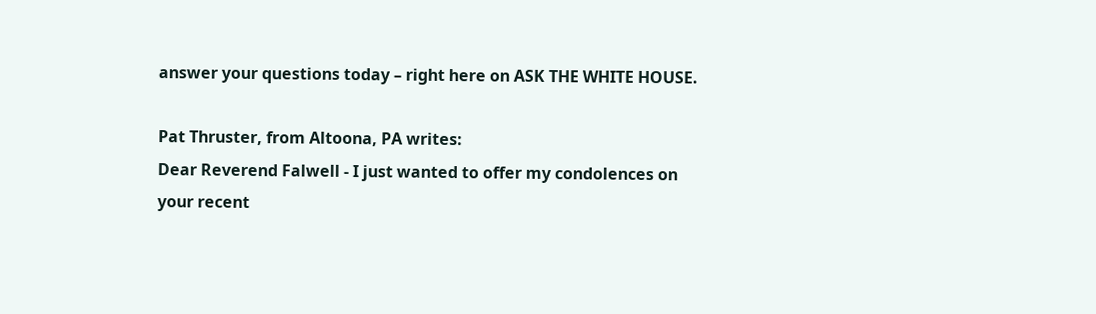answer your questions today – right here on ASK THE WHITE HOUSE.

Pat Thruster, from Altoona, PA writes:
Dear Reverend Falwell - I just wanted to offer my condolences on your recent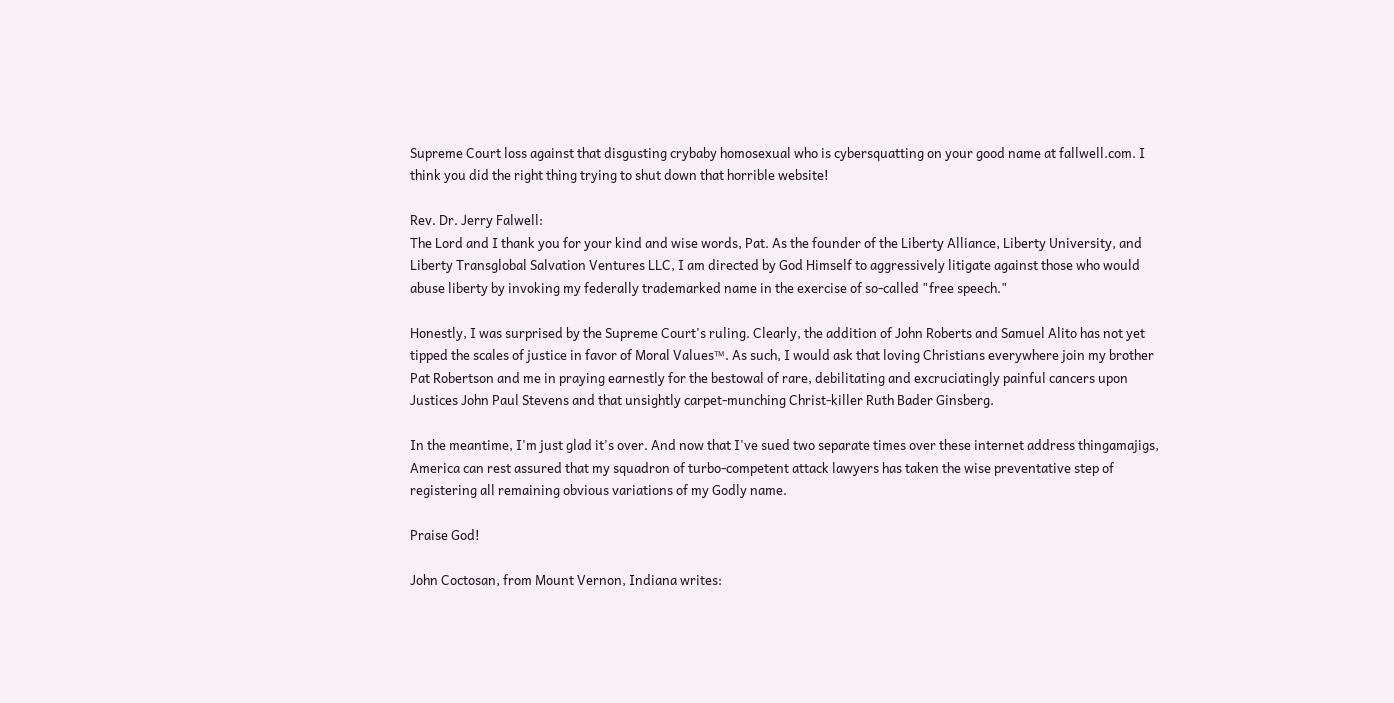Supreme Court loss against that disgusting crybaby homosexual who is cybersquatting on your good name at fallwell.com. I think you did the right thing trying to shut down that horrible website!

Rev. Dr. Jerry Falwell:
The Lord and I thank you for your kind and wise words, Pat. As the founder of the Liberty Alliance, Liberty University, and Liberty Transglobal Salvation Ventures LLC, I am directed by God Himself to aggressively litigate against those who would abuse liberty by invoking my federally trademarked name in the exercise of so-called "free speech."

Honestly, I was surprised by the Supreme Court's ruling. Clearly, the addition of John Roberts and Samuel Alito has not yet tipped the scales of justice in favor of Moral Values™. As such, I would ask that loving Christians everywhere join my brother Pat Robertson and me in praying earnestly for the bestowal of rare, debilitating and excruciatingly painful cancers upon Justices John Paul Stevens and that unsightly carpet-munching Christ-killer Ruth Bader Ginsberg.

In the meantime, I'm just glad it's over. And now that I've sued two separate times over these internet address thingamajigs, America can rest assured that my squadron of turbo-competent attack lawyers has taken the wise preventative step of registering all remaining obvious variations of my Godly name.

Praise God!

John Coctosan, from Mount Vernon, Indiana writes: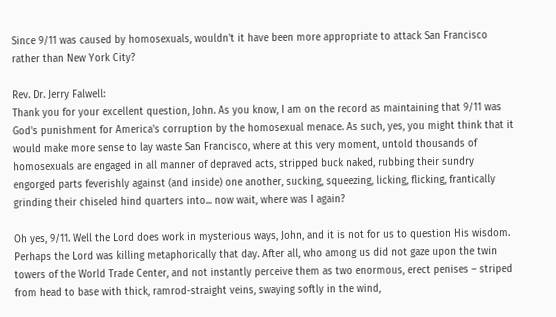Since 9/11 was caused by homosexuals, wouldn't it have been more appropriate to attack San Francisco rather than New York City?

Rev. Dr. Jerry Falwell:
Thank you for your excellent question, John. As you know, I am on the record as maintaining that 9/11 was God's punishment for America's corruption by the homosexual menace. As such, yes, you might think that it would make more sense to lay waste San Francisco, where at this very moment, untold thousands of homosexuals are engaged in all manner of depraved acts, stripped buck naked, rubbing their sundry engorged parts feverishly against (and inside) one another, sucking, squeezing, licking, flicking, frantically grinding their chiseled hind quarters into... now wait, where was I again?

Oh yes, 9/11. Well the Lord does work in mysterious ways, John, and it is not for us to question His wisdom. Perhaps the Lord was killing metaphorically that day. After all, who among us did not gaze upon the twin towers of the World Trade Center, and not instantly perceive them as two enormous, erect penises – striped from head to base with thick, ramrod-straight veins, swaying softly in the wind,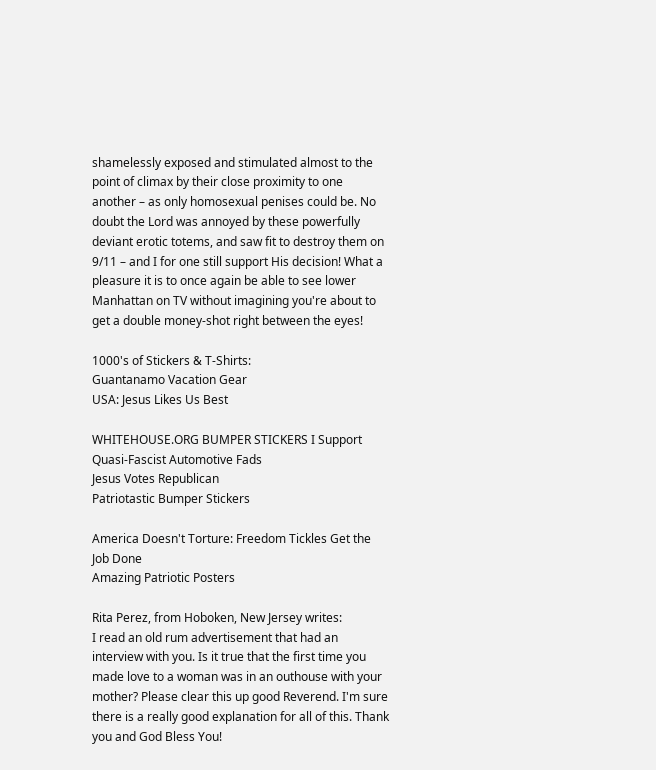shamelessly exposed and stimulated almost to the point of climax by their close proximity to one another – as only homosexual penises could be. No doubt the Lord was annoyed by these powerfully deviant erotic totems, and saw fit to destroy them on 9/11 – and I for one still support His decision! What a pleasure it is to once again be able to see lower Manhattan on TV without imagining you're about to get a double money-shot right between the eyes!

1000's of Stickers & T-Shirts:
Guantanamo Vacation Gear
USA: Jesus Likes Us Best

WHITEHOUSE.ORG BUMPER STICKERS I Support Quasi-Fascist Automotive Fads
Jesus Votes Republican
Patriotastic Bumper Stickers

America Doesn't Torture: Freedom Tickles Get the Job Done
Amazing Patriotic Posters

Rita Perez, from Hoboken, New Jersey writes:
I read an old rum advertisement that had an interview with you. Is it true that the first time you made love to a woman was in an outhouse with your mother? Please clear this up good Reverend. I'm sure there is a really good explanation for all of this. Thank you and God Bless You!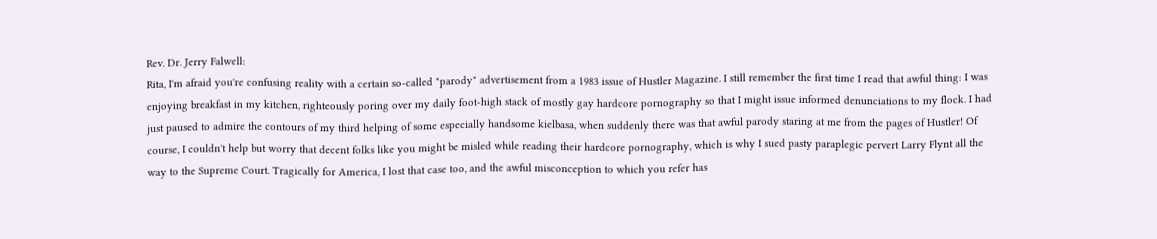Rev. Dr. Jerry Falwell:
Rita, I'm afraid you're confusing reality with a certain so-called "parody" advertisement from a 1983 issue of Hustler Magazine. I still remember the first time I read that awful thing: I was enjoying breakfast in my kitchen, righteously poring over my daily foot-high stack of mostly gay hardcore pornography so that I might issue informed denunciations to my flock. I had just paused to admire the contours of my third helping of some especially handsome kielbasa, when suddenly there was that awful parody staring at me from the pages of Hustler! Of course, I couldn't help but worry that decent folks like you might be misled while reading their hardcore pornography, which is why I sued pasty paraplegic pervert Larry Flynt all the way to the Supreme Court. Tragically for America, I lost that case too, and the awful misconception to which you refer has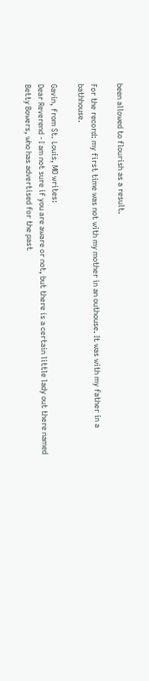been allowed to flourish as a result.

For the record: my first time was not with my mother in an outhouse. It was with my father in a bathhouse.

Gavin, from St. Louis, MO writes:
Dear Reverend - I am not sure if you are aware or not, but there is a certain little lady out there named Betty Bowers, who has advertised for the past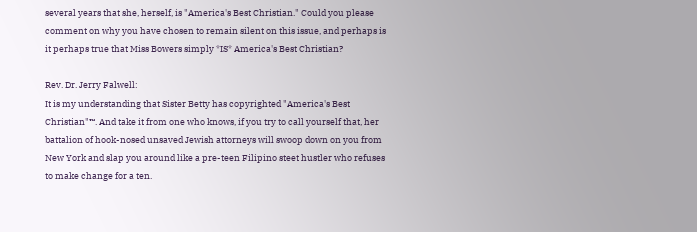several years that she, herself, is "America's Best Christian." Could you please comment on why you have chosen to remain silent on this issue, and perhaps is it perhaps true that Miss Bowers simply *IS* America's Best Christian?

Rev. Dr. Jerry Falwell:
It is my understanding that Sister Betty has copyrighted "America's Best Christian"™. And take it from one who knows, if you try to call yourself that, her battalion of hook-nosed unsaved Jewish attorneys will swoop down on you from New York and slap you around like a pre-teen Filipino steet hustler who refuses to make change for a ten.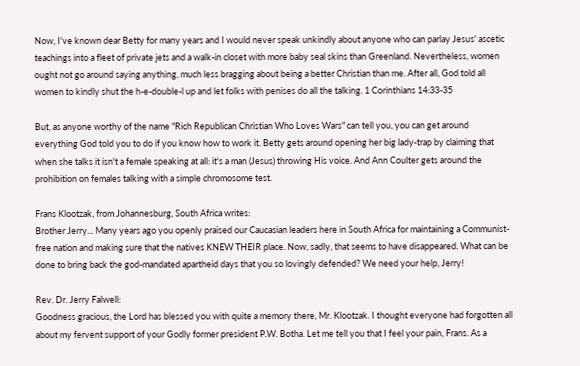Now, I've known dear Betty for many years and I would never speak unkindly about anyone who can parlay Jesus' ascetic teachings into a fleet of private jets and a walk-in closet with more baby seal skins than Greenland. Nevertheless, women ought not go around saying anything, much less bragging about being a better Christian than me. After all, God told all women to kindly shut the h-e-double-l up and let folks with penises do all the talking. 1 Corinthians 14:33-35

But, as anyone worthy of the name "Rich Republican Christian Who Loves Wars" can tell you, you can get around everything God told you to do if you know how to work it. Betty gets around opening her big lady-trap by claiming that when she talks it isn't a female speaking at all: it's a man (Jesus) throwing His voice. And Ann Coulter gets around the prohibition on females talking with a simple chromosome test.

Frans Klootzak, from Johannesburg, South Africa writes:
Brother Jerry... Many years ago you openly praised our Caucasian leaders here in South Africa for maintaining a Communist-free nation and making sure that the natives KNEW THEIR place. Now, sadly, that seems to have disappeared. What can be done to bring back the god-mandated apartheid days that you so lovingly defended? We need your help, Jerry!

Rev. Dr. Jerry Falwell:
Goodness gracious, the Lord has blessed you with quite a memory there, Mr. Klootzak. I thought everyone had forgotten all about my fervent support of your Godly former president P.W. Botha. Let me tell you that I feel your pain, Frans. As a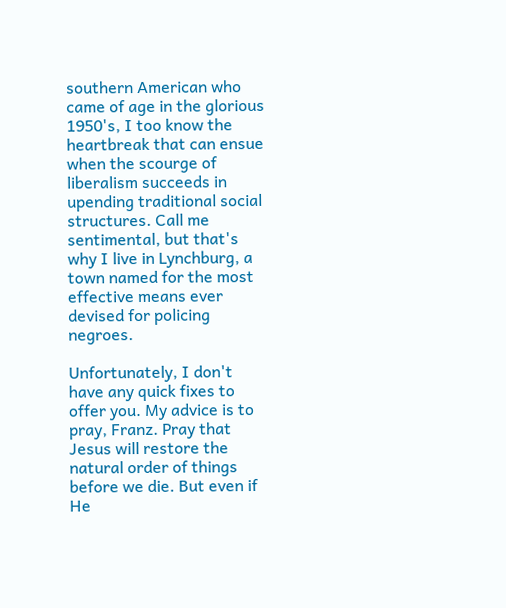southern American who came of age in the glorious 1950's, I too know the heartbreak that can ensue when the scourge of liberalism succeeds in upending traditional social structures. Call me sentimental, but that's why I live in Lynchburg, a town named for the most effective means ever devised for policing negroes.

Unfortunately, I don't have any quick fixes to offer you. My advice is to pray, Franz. Pray that Jesus will restore the natural order of things before we die. But even if He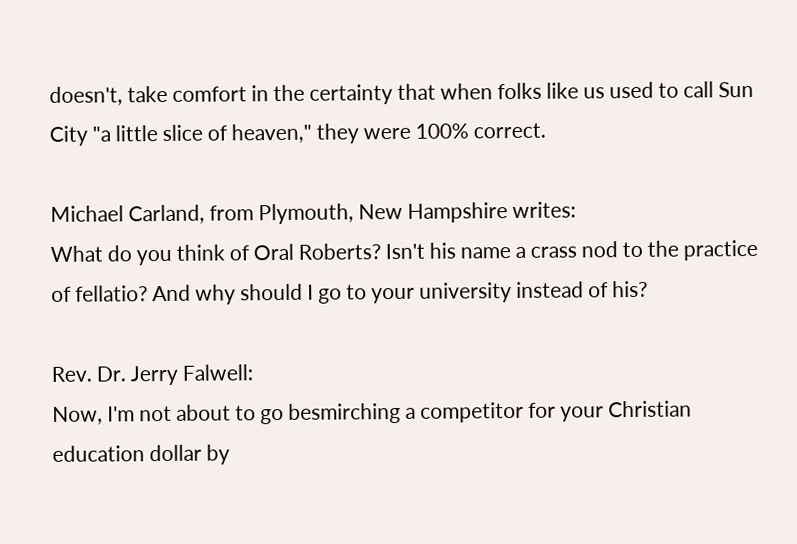doesn't, take comfort in the certainty that when folks like us used to call Sun City "a little slice of heaven," they were 100% correct.

Michael Carland, from Plymouth, New Hampshire writes:
What do you think of Oral Roberts? Isn't his name a crass nod to the practice of fellatio? And why should I go to your university instead of his?

Rev. Dr. Jerry Falwell:
Now, I'm not about to go besmirching a competitor for your Christian education dollar by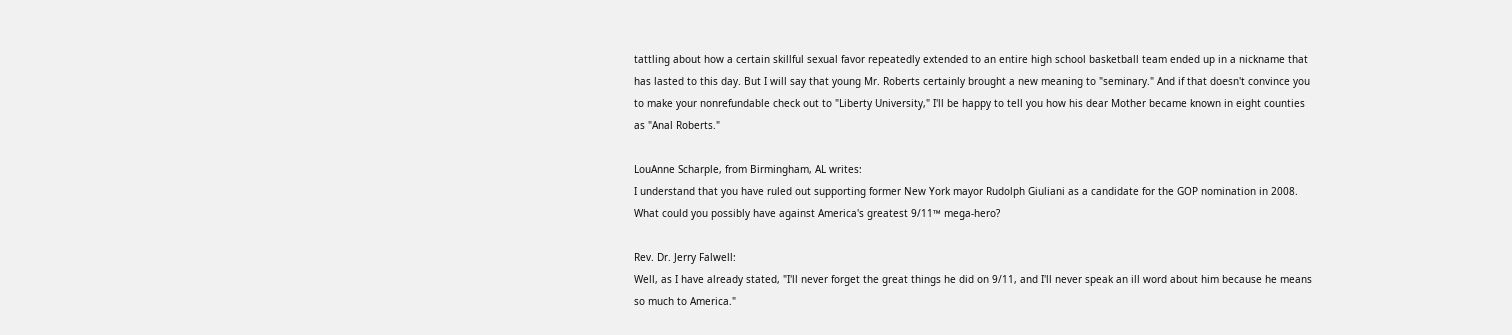tattling about how a certain skillful sexual favor repeatedly extended to an entire high school basketball team ended up in a nickname that has lasted to this day. But I will say that young Mr. Roberts certainly brought a new meaning to "seminary." And if that doesn't convince you to make your nonrefundable check out to "Liberty University," I'll be happy to tell you how his dear Mother became known in eight counties as "Anal Roberts."

LouAnne Scharple, from Birmingham, AL writes:
I understand that you have ruled out supporting former New York mayor Rudolph Giuliani as a candidate for the GOP nomination in 2008. What could you possibly have against America's greatest 9/11™ mega-hero?

Rev. Dr. Jerry Falwell:
Well, as I have already stated, "I'll never forget the great things he did on 9/11, and I'll never speak an ill word about him because he means so much to America."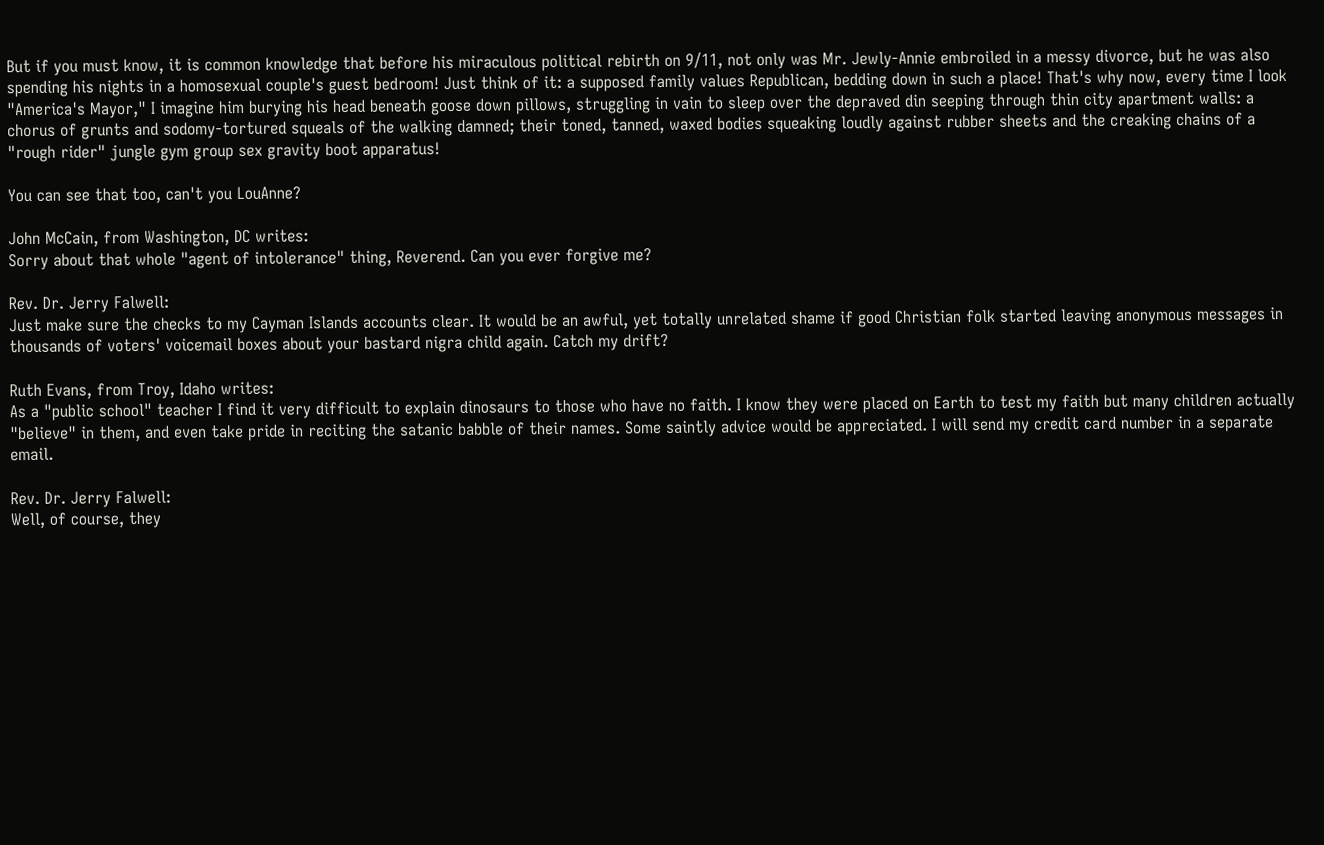But if you must know, it is common knowledge that before his miraculous political rebirth on 9/11, not only was Mr. Jewly-Annie embroiled in a messy divorce, but he was also spending his nights in a homosexual couple's guest bedroom! Just think of it: a supposed family values Republican, bedding down in such a place! That's why now, every time I look "America's Mayor," I imagine him burying his head beneath goose down pillows, struggling in vain to sleep over the depraved din seeping through thin city apartment walls: a chorus of grunts and sodomy-tortured squeals of the walking damned; their toned, tanned, waxed bodies squeaking loudly against rubber sheets and the creaking chains of a "rough rider" jungle gym group sex gravity boot apparatus!

You can see that too, can't you LouAnne?

John McCain, from Washington, DC writes:
Sorry about that whole "agent of intolerance" thing, Reverend. Can you ever forgive me?

Rev. Dr. Jerry Falwell:
Just make sure the checks to my Cayman Islands accounts clear. It would be an awful, yet totally unrelated shame if good Christian folk started leaving anonymous messages in thousands of voters' voicemail boxes about your bastard nigra child again. Catch my drift?

Ruth Evans, from Troy, Idaho writes:
As a "public school" teacher I find it very difficult to explain dinosaurs to those who have no faith. I know they were placed on Earth to test my faith but many children actually "believe" in them, and even take pride in reciting the satanic babble of their names. Some saintly advice would be appreciated. I will send my credit card number in a separate email.

Rev. Dr. Jerry Falwell:
Well, of course, they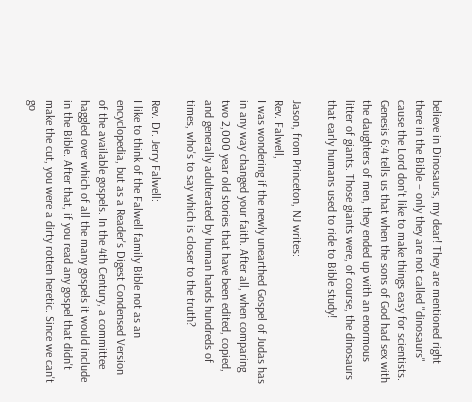believe in Dinosaurs, my dear! They are mentioned right there in the Bible – only they are not called "dinosaurs" cause the Lord don't like to make things easy for scientists. Genesis 6:4 tells us that when the sons of God had sex with the daughters of men, they ended up with an enormous litter of giants. Those giants were, of course, the dinosaurs that early humans used to ride to Bible study!

Jason, from Princeton, NJ writes:
Rev. Falwell,
I was wondering if the newly unearthed Gospel of Judas has in any way changed your faith. After all, when comparing two 2,000 year old stories that have been edited, copied, and generally adulterated by human hands hundreds of times, who's to say which is closer to the truth?

Rev. Dr. Jerry Falwell:
I like to think of the Falwell family Bible not as an encyclopedia, but as a Reader's Digest Condensed Version of the available gospels. In the 4th Century, a committee haggled over which of all the many gospels it would include in the Bible. After that, if you read any gospel that didn't make the cut, you were a dirty rotten heretic. Since we can't go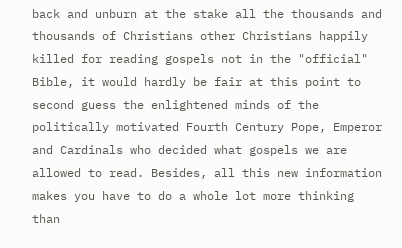back and unburn at the stake all the thousands and thousands of Christians other Christians happily killed for reading gospels not in the "official" Bible, it would hardly be fair at this point to second guess the enlightened minds of the politically motivated Fourth Century Pope, Emperor and Cardinals who decided what gospels we are allowed to read. Besides, all this new information makes you have to do a whole lot more thinking than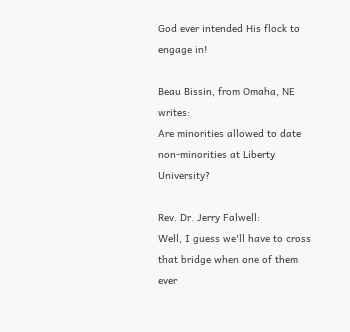God ever intended His flock to engage in!

Beau Bissin, from Omaha, NE writes:
Are minorities allowed to date non-minorities at Liberty University?

Rev. Dr. Jerry Falwell:
Well, I guess we'll have to cross that bridge when one of them ever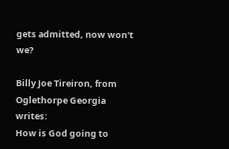gets admitted, now won't we?

Billy Joe Tireiron, from Oglethorpe Georgia writes:
How is God going to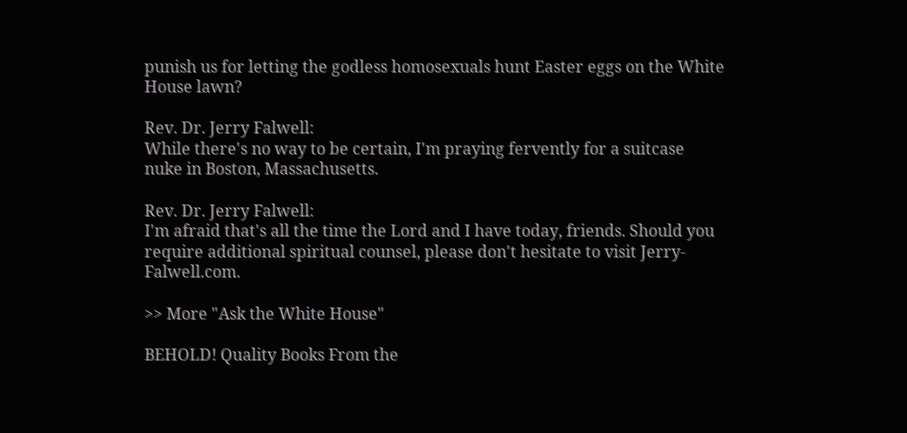punish us for letting the godless homosexuals hunt Easter eggs on the White House lawn?

Rev. Dr. Jerry Falwell:
While there's no way to be certain, I'm praying fervently for a suitcase nuke in Boston, Massachusetts.

Rev. Dr. Jerry Falwell:
I'm afraid that's all the time the Lord and I have today, friends. Should you require additional spiritual counsel, please don't hesitate to visit Jerry-Falwell.com.

>> More "Ask the White House"

BEHOLD! Quality Books From the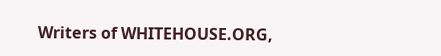Writers of WHITEHOUSE.ORG,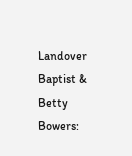Landover Baptist & Betty Bowers: